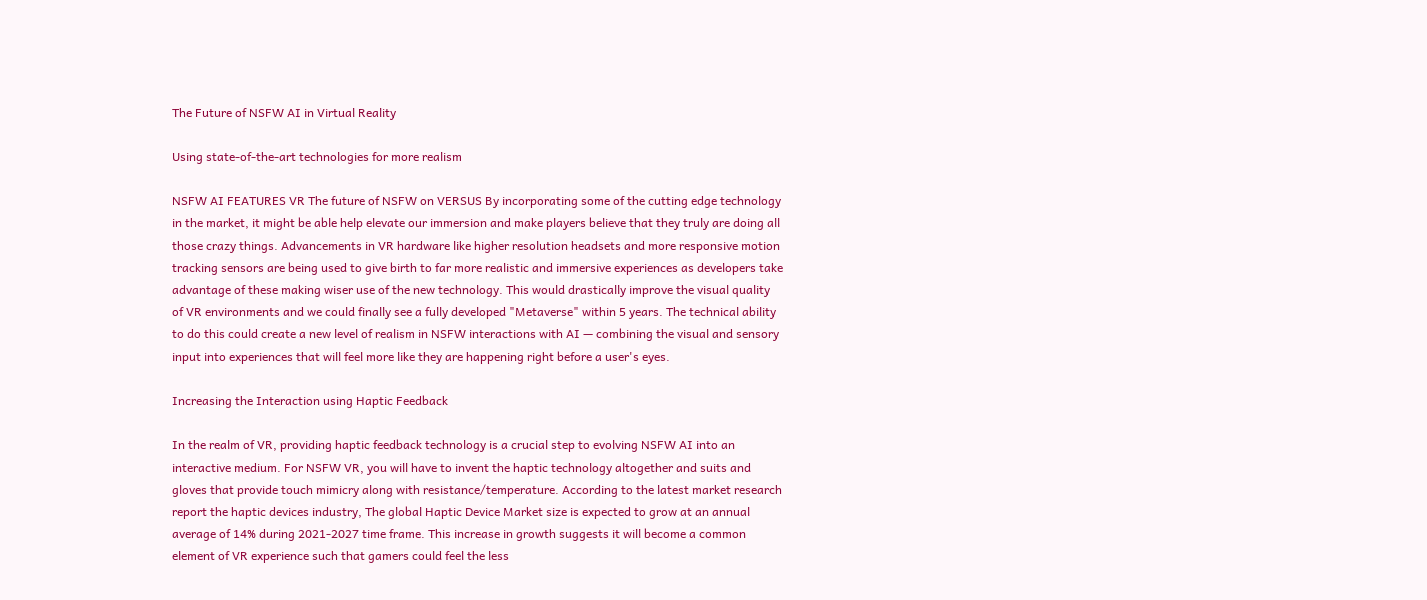The Future of NSFW AI in Virtual Reality

Using state-of-the-art technologies for more realism

NSFW AI FEATURES VR The future of NSFW on VERSUS By incorporating some of the cutting edge technology in the market, it might be able help elevate our immersion and make players believe that they truly are doing all those crazy things. Advancements in VR hardware like higher resolution headsets and more responsive motion tracking sensors are being used to give birth to far more realistic and immersive experiences as developers take advantage of these making wiser use of the new technology. This would drastically improve the visual quality of VR environments and we could finally see a fully developed "Metaverse" within 5 years. The technical ability to do this could create a new level of realism in NSFW interactions with AI — combining the visual and sensory input into experiences that will feel more like they are happening right before a user's eyes.

Increasing the Interaction using Haptic Feedback

In the realm of VR, providing haptic feedback technology is a crucial step to evolving NSFW AI into an interactive medium. For NSFW VR, you will have to invent the haptic technology altogether and suits and gloves that provide touch mimicry along with resistance/temperature. According to the latest market research report the haptic devices industry, The global Haptic Device Market size is expected to grow at an annual average of 14% during 2021-2027 time frame. This increase in growth suggests it will become a common element of VR experience such that gamers could feel the less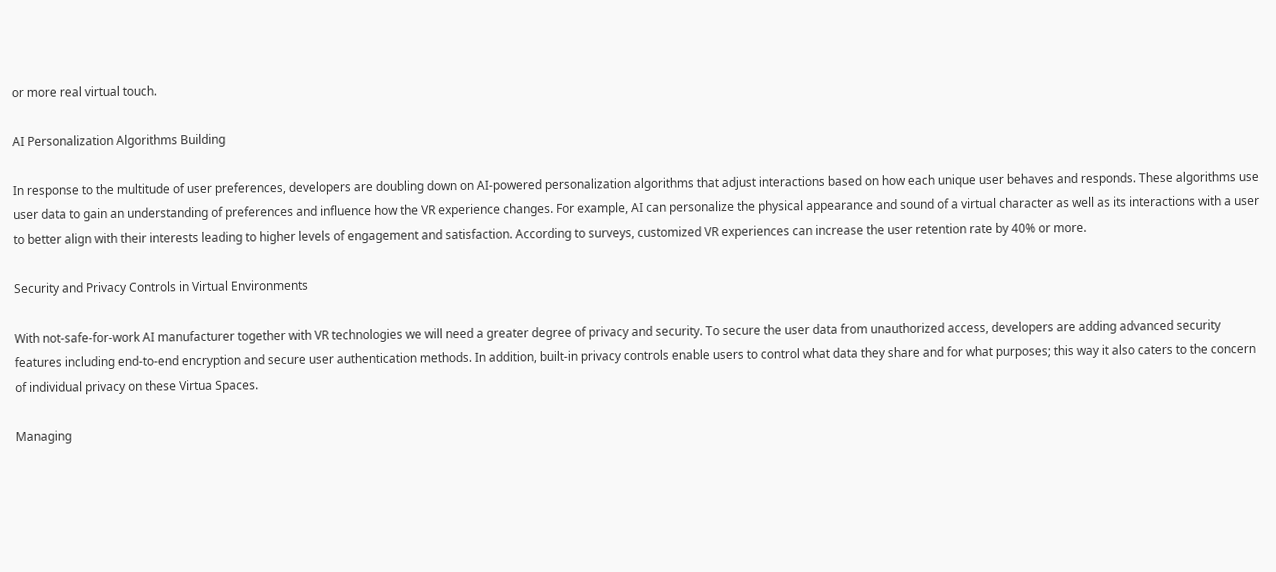or more real virtual touch.

AI Personalization Algorithms Building

In response to the multitude of user preferences, developers are doubling down on AI-powered personalization algorithms that adjust interactions based on how each unique user behaves and responds. These algorithms use user data to gain an understanding of preferences and influence how the VR experience changes. For example, AI can personalize the physical appearance and sound of a virtual character as well as its interactions with a user to better align with their interests leading to higher levels of engagement and satisfaction. According to surveys, customized VR experiences can increase the user retention rate by 40% or more.

Security and Privacy Controls in Virtual Environments

With not-safe-for-work AI manufacturer together with VR technologies we will need a greater degree of privacy and security. To secure the user data from unauthorized access, developers are adding advanced security features including end-to-end encryption and secure user authentication methods. In addition, built-in privacy controls enable users to control what data they share and for what purposes; this way it also caters to the concern of individual privacy on these Virtua Spaces.

Managing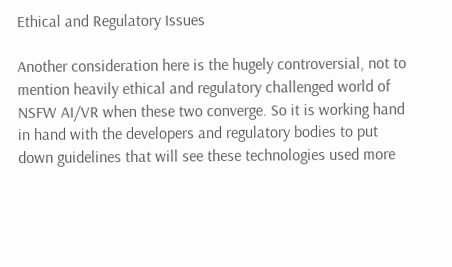Ethical and Regulatory Issues

Another consideration here is the hugely controversial, not to mention heavily ethical and regulatory challenged world of NSFW AI/VR when these two converge. So it is working hand in hand with the developers and regulatory bodies to put down guidelines that will see these technologies used more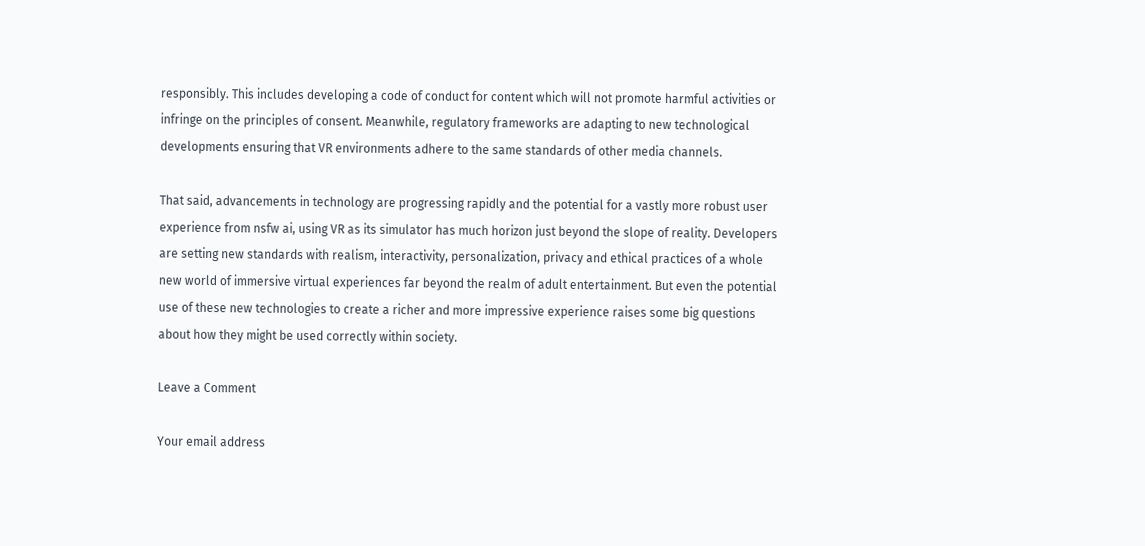responsibly. This includes developing a code of conduct for content which will not promote harmful activities or infringe on the principles of consent. Meanwhile, regulatory frameworks are adapting to new technological developments ensuring that VR environments adhere to the same standards of other media channels.

That said, advancements in technology are progressing rapidly and the potential for a vastly more robust user experience from nsfw ai, using VR as its simulator has much horizon just beyond the slope of reality. Developers are setting new standards with realism, interactivity, personalization, privacy and ethical practices of a whole new world of immersive virtual experiences far beyond the realm of adult entertainment. But even the potential use of these new technologies to create a richer and more impressive experience raises some big questions about how they might be used correctly within society.

Leave a Comment

Your email address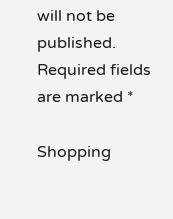will not be published. Required fields are marked *

Shopping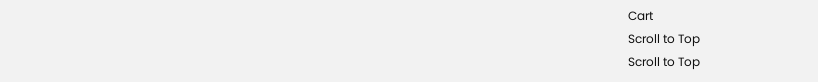Cart
Scroll to Top
Scroll to Top